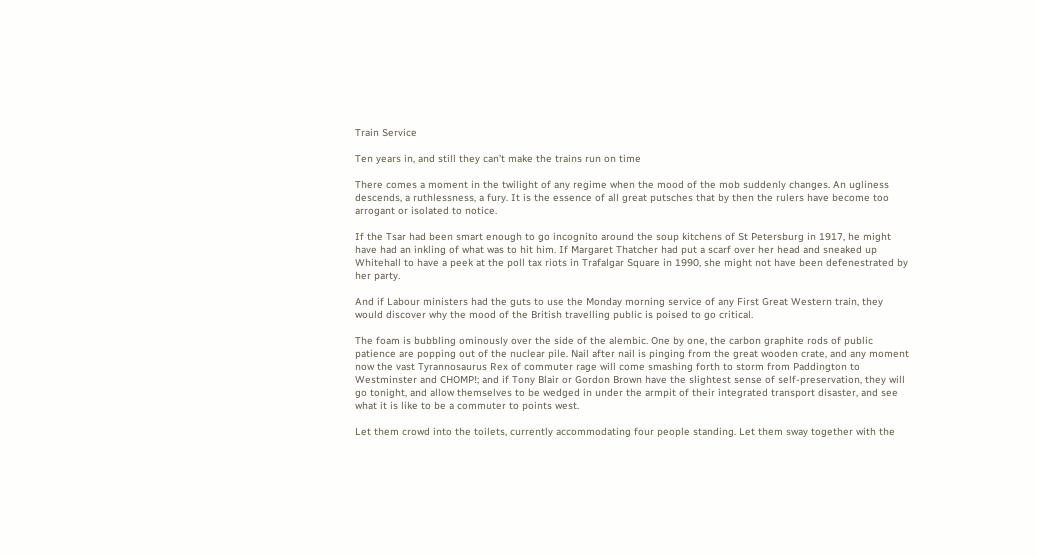Train Service

Ten years in, and still they can’t make the trains run on time

There comes a moment in the twilight of any regime when the mood of the mob suddenly changes. An ugliness descends, a ruthlessness, a fury. It is the essence of all great putsches that by then the rulers have become too arrogant or isolated to notice.

If the Tsar had been smart enough to go incognito around the soup kitchens of St Petersburg in 1917, he might have had an inkling of what was to hit him. If Margaret Thatcher had put a scarf over her head and sneaked up Whitehall to have a peek at the poll tax riots in Trafalgar Square in 1990, she might not have been defenestrated by her party.

And if Labour ministers had the guts to use the Monday morning service of any First Great Western train, they would discover why the mood of the British travelling public is poised to go critical.

The foam is bubbling ominously over the side of the alembic. One by one, the carbon graphite rods of public patience are popping out of the nuclear pile. Nail after nail is pinging from the great wooden crate, and any moment now the vast Tyrannosaurus Rex of commuter rage will come smashing forth to storm from Paddington to Westminster and CHOMP!; and if Tony Blair or Gordon Brown have the slightest sense of self-preservation, they will go tonight, and allow themselves to be wedged in under the armpit of their integrated transport disaster, and see what it is like to be a commuter to points west.

Let them crowd into the toilets, currently accommodating four people standing. Let them sway together with the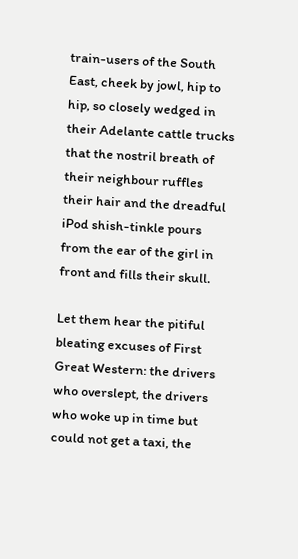train-users of the South East, cheek by jowl, hip to hip, so closely wedged in their Adelante cattle trucks that the nostril breath of their neighbour ruffles their hair and the dreadful iPod shish-tinkle pours from the ear of the girl in front and fills their skull.

Let them hear the pitiful bleating excuses of First Great Western: the drivers who overslept, the drivers who woke up in time but could not get a taxi, the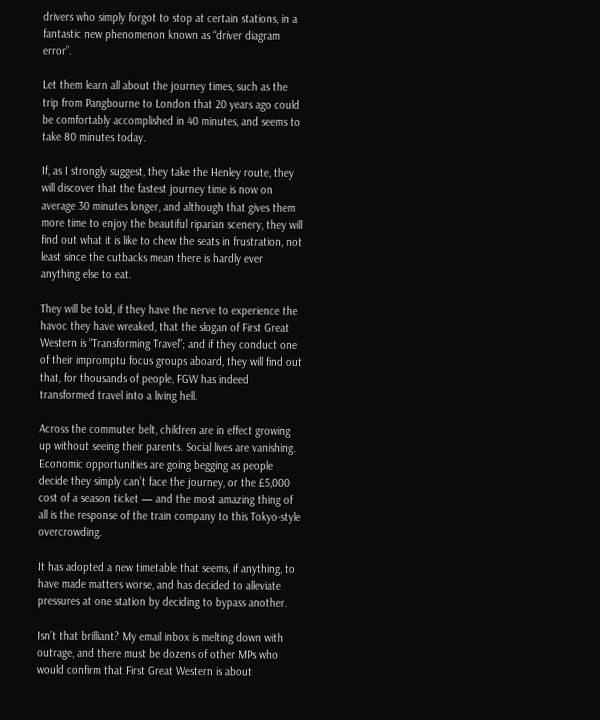drivers who simply forgot to stop at certain stations, in a fantastic new phenomenon known as “driver diagram error”.

Let them learn all about the journey times, such as the trip from Pangbourne to London that 20 years ago could be comfortably accomplished in 40 minutes, and seems to take 80 minutes today.

If, as I strongly suggest, they take the Henley route, they will discover that the fastest journey time is now on average 30 minutes longer, and although that gives them more time to enjoy the beautiful riparian scenery, they will find out what it is like to chew the seats in frustration, not least since the cutbacks mean there is hardly ever anything else to eat.

They will be told, if they have the nerve to experience the havoc they have wreaked, that the slogan of First Great Western is “Transforming Travel”; and if they conduct one of their impromptu focus groups aboard, they will find out that, for thousands of people, FGW has indeed transformed travel into a living hell.

Across the commuter belt, children are in effect growing up without seeing their parents. Social lives are vanishing. Economic opportunities are going begging as people decide they simply can’t face the journey, or the £5,000 cost of a season ticket — and the most amazing thing of all is the response of the train company to this Tokyo-style overcrowding.

It has adopted a new timetable that seems, if anything, to have made matters worse, and has decided to alleviate pressures at one station by deciding to bypass another.

Isn’t that brilliant? My email inbox is melting down with outrage, and there must be dozens of other MPs who would confirm that First Great Western is about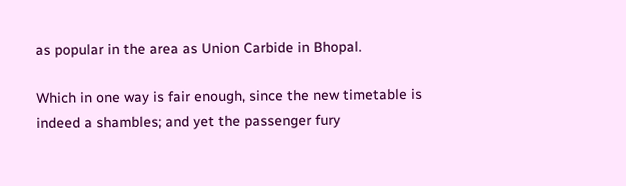as popular in the area as Union Carbide in Bhopal.

Which in one way is fair enough, since the new timetable is indeed a shambles; and yet the passenger fury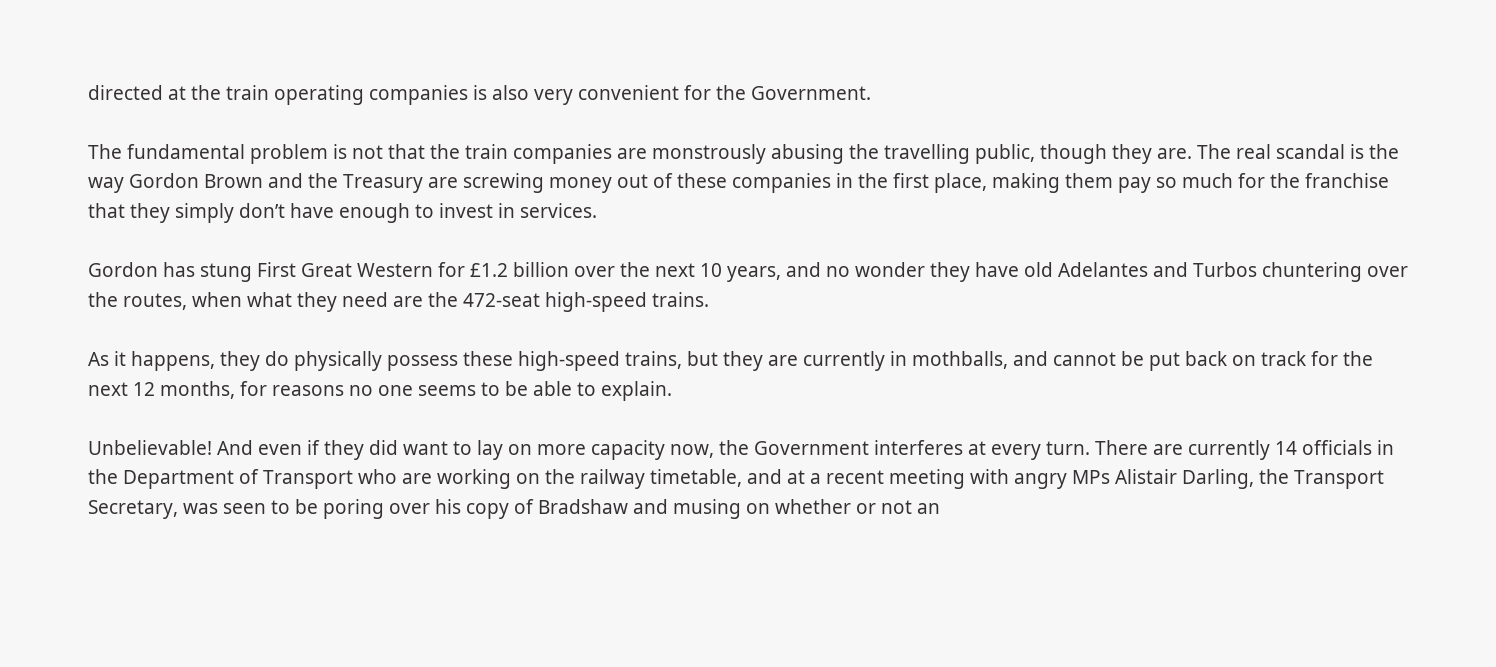directed at the train operating companies is also very convenient for the Government.

The fundamental problem is not that the train companies are monstrously abusing the travelling public, though they are. The real scandal is the way Gordon Brown and the Treasury are screwing money out of these companies in the first place, making them pay so much for the franchise that they simply don’t have enough to invest in services.

Gordon has stung First Great Western for £1.2 billion over the next 10 years, and no wonder they have old Adelantes and Turbos chuntering over the routes, when what they need are the 472-seat high-speed trains.

As it happens, they do physically possess these high-speed trains, but they are currently in mothballs, and cannot be put back on track for the next 12 months, for reasons no one seems to be able to explain.

Unbelievable! And even if they did want to lay on more capacity now, the Government interferes at every turn. There are currently 14 officials in the Department of Transport who are working on the railway timetable, and at a recent meeting with angry MPs Alistair Darling, the Transport Secretary, was seen to be poring over his copy of Bradshaw and musing on whether or not an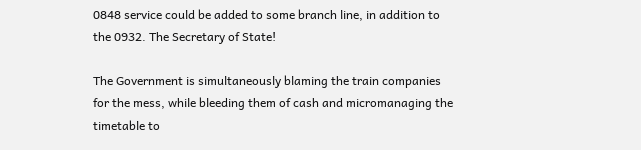0848 service could be added to some branch line, in addition to the 0932. The Secretary of State!

The Government is simultaneously blaming the train companies for the mess, while bleeding them of cash and micromanaging the timetable to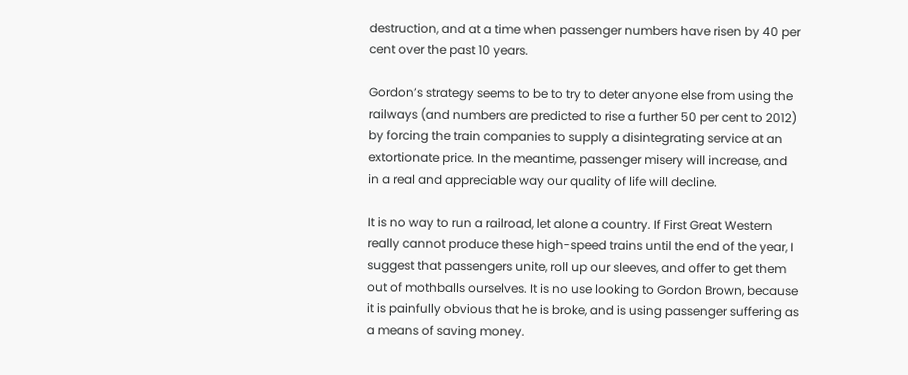destruction, and at a time when passenger numbers have risen by 40 per cent over the past 10 years.

Gordon’s strategy seems to be to try to deter anyone else from using the railways (and numbers are predicted to rise a further 50 per cent to 2012) by forcing the train companies to supply a disintegrating service at an extortionate price. In the meantime, passenger misery will increase, and in a real and appreciable way our quality of life will decline.

It is no way to run a railroad, let alone a country. If First Great Western really cannot produce these high-speed trains until the end of the year, I suggest that passengers unite, roll up our sleeves, and offer to get them out of mothballs ourselves. It is no use looking to Gordon Brown, because it is painfully obvious that he is broke, and is using passenger suffering as a means of saving money.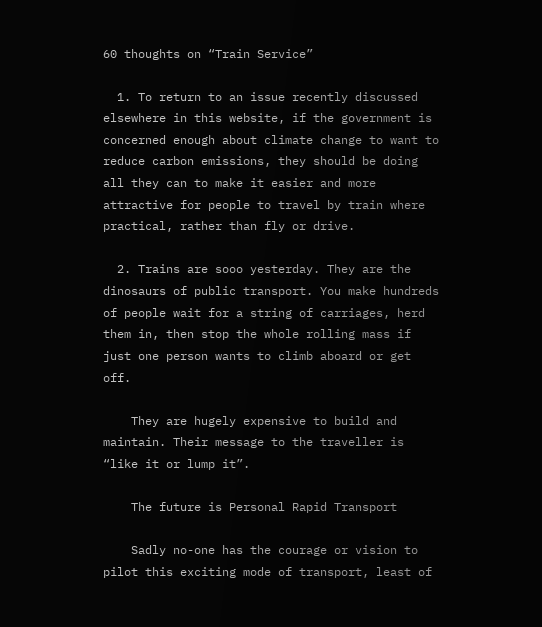60 thoughts on “Train Service”

  1. To return to an issue recently discussed elsewhere in this website, if the government is concerned enough about climate change to want to reduce carbon emissions, they should be doing all they can to make it easier and more attractive for people to travel by train where practical, rather than fly or drive.

  2. Trains are sooo yesterday. They are the dinosaurs of public transport. You make hundreds of people wait for a string of carriages, herd them in, then stop the whole rolling mass if just one person wants to climb aboard or get off.

    They are hugely expensive to build and maintain. Their message to the traveller is “like it or lump it”.

    The future is Personal Rapid Transport

    Sadly no-one has the courage or vision to pilot this exciting mode of transport, least of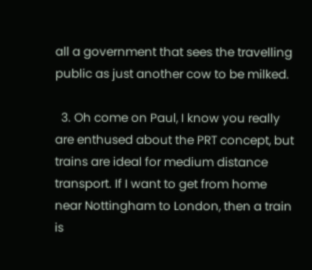all a government that sees the travelling public as just another cow to be milked.

  3. Oh come on Paul, I know you really are enthused about the PRT concept, but trains are ideal for medium distance transport. If I want to get from home near Nottingham to London, then a train is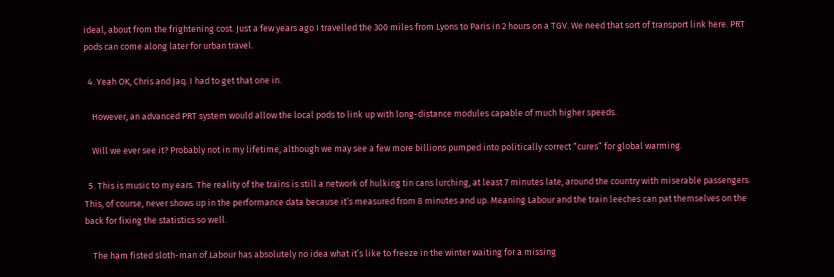ideal, about from the frightening cost. Just a few years ago I travelled the 300 miles from Lyons to Paris in 2 hours on a TGV. We need that sort of transport link here. PRT pods can come along later for urban travel.

  4. Yeah OK, Chris and Jaq. I had to get that one in.

    However, an advanced PRT system would allow the local pods to link up with long-distance modules capable of much higher speeds.

    Will we ever see it? Probably not in my lifetime, although we may see a few more billions pumped into politically correct “cures” for global warming.

  5. This is music to my ears. The reality of the trains is still a network of hulking tin cans lurching, at least 7 minutes late, around the country with miserable passengers. This, of course, never shows up in the performance data because it’s measured from 8 minutes and up. Meaning Labour and the train leeches can pat themselves on the back for fixing the statistics so well.

    The ham fisted sloth-man of Labour has absolutely no idea what it’s like to freeze in the winter waiting for a missing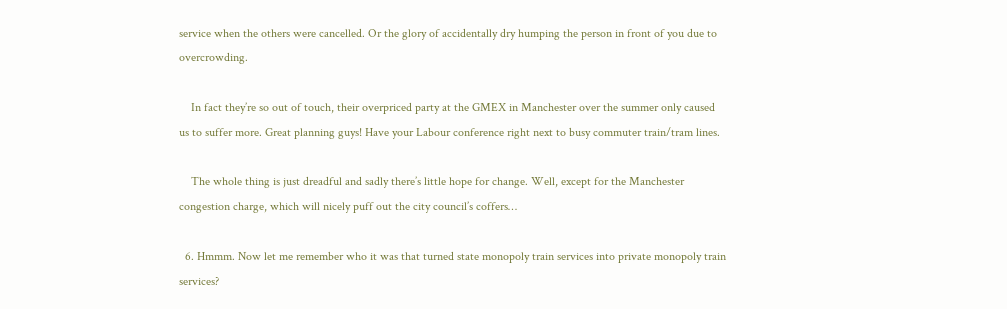service when the others were cancelled. Or the glory of accidentally dry humping the person in front of you due to overcrowding.

    In fact they’re so out of touch, their overpriced party at the GMEX in Manchester over the summer only caused us to suffer more. Great planning guys! Have your Labour conference right next to busy commuter train/tram lines.

    The whole thing is just dreadful and sadly there’s little hope for change. Well, except for the Manchester congestion charge, which will nicely puff out the city council’s coffers…

  6. Hmmm. Now let me remember who it was that turned state monopoly train services into private monopoly train services?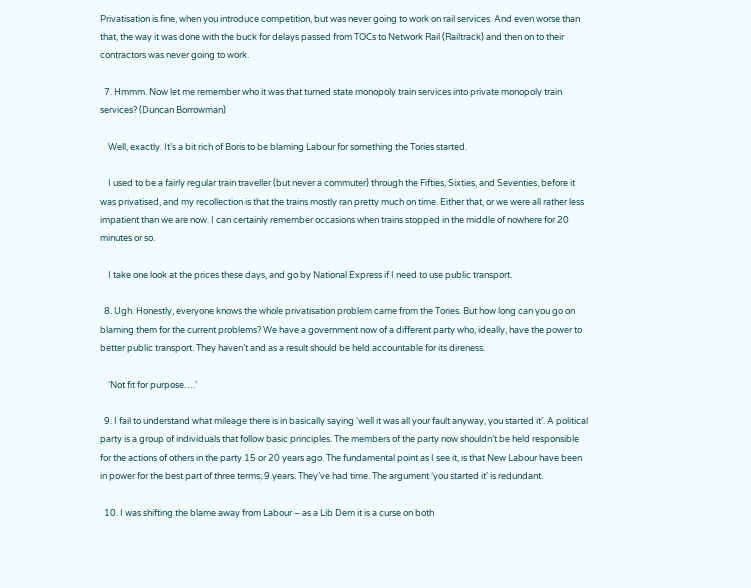Privatisation is fine, when you introduce competition, but was never going to work on rail services. And even worse than that, the way it was done with the buck for delays passed from TOCs to Network Rail (Railtrack) and then on to their contractors was never going to work.

  7. Hmmm. Now let me remember who it was that turned state monopoly train services into private monopoly train services? (Duncan Borrowman)

    Well, exactly. It’s a bit rich of Boris to be blaming Labour for something the Tories started.

    I used to be a fairly regular train traveller (but never a commuter) through the Fifties, Sixties, and Seventies, before it was privatised, and my recollection is that the trains mostly ran pretty much on time. Either that, or we were all rather less impatient than we are now. I can certainly remember occasions when trains stopped in the middle of nowhere for 20 minutes or so.

    I take one look at the prices these days, and go by National Express if I need to use public transport.

  8. Ugh. Honestly, everyone knows the whole privatisation problem came from the Tories. But how long can you go on blaming them for the current problems? We have a government now of a different party who, ideally, have the power to better public transport. They haven’t and as a result should be held accountable for its direness.

    ‘Not fit for purpose….’

  9. I fail to understand what mileage there is in basically saying ‘well it was all your fault anyway, you started it’. A political party is a group of individuals that follow basic principles. The members of the party now shouldn’t be held responsible for the actions of others in the party 15 or 20 years ago. The fundamental point as I see it, is that New Labour have been in power for the best part of three terms; 9 years. They’ve had time. The argument ‘you started it’ is redundant.

  10. I was shifting the blame away from Labour – as a Lib Dem it is a curse on both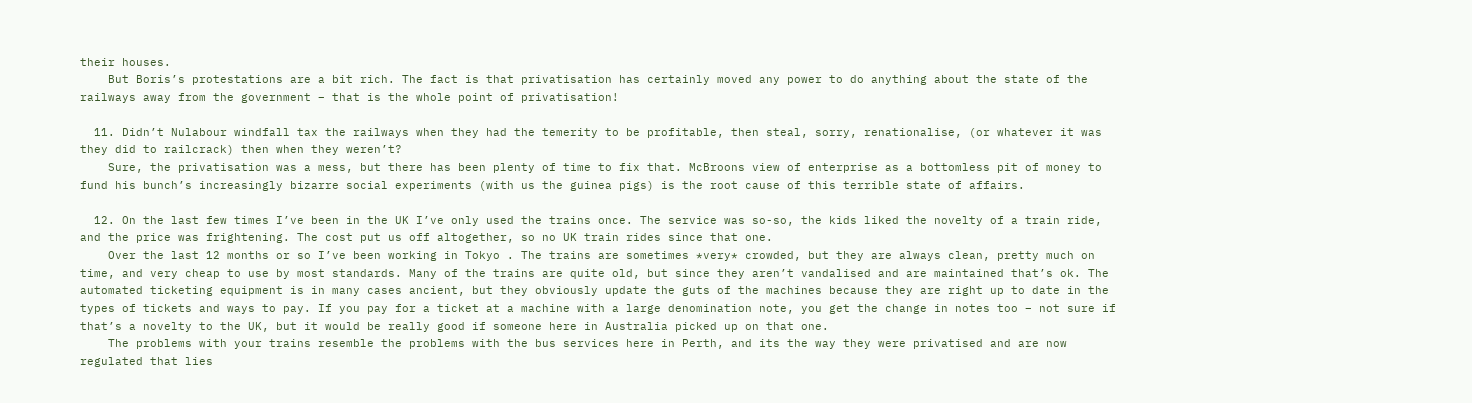their houses.
    But Boris’s protestations are a bit rich. The fact is that privatisation has certainly moved any power to do anything about the state of the railways away from the government – that is the whole point of privatisation!

  11. Didn’t Nulabour windfall tax the railways when they had the temerity to be profitable, then steal, sorry, renationalise, (or whatever it was they did to railcrack) then when they weren’t?
    Sure, the privatisation was a mess, but there has been plenty of time to fix that. McBroons view of enterprise as a bottomless pit of money to fund his bunch’s increasingly bizarre social experiments (with us the guinea pigs) is the root cause of this terrible state of affairs.

  12. On the last few times I’ve been in the UK I’ve only used the trains once. The service was so-so, the kids liked the novelty of a train ride, and the price was frightening. The cost put us off altogether, so no UK train rides since that one.
    Over the last 12 months or so I’ve been working in Tokyo . The trains are sometimes *very* crowded, but they are always clean, pretty much on time, and very cheap to use by most standards. Many of the trains are quite old, but since they aren’t vandalised and are maintained that’s ok. The automated ticketing equipment is in many cases ancient, but they obviously update the guts of the machines because they are right up to date in the types of tickets and ways to pay. If you pay for a ticket at a machine with a large denomination note, you get the change in notes too – not sure if that’s a novelty to the UK, but it would be really good if someone here in Australia picked up on that one.
    The problems with your trains resemble the problems with the bus services here in Perth, and its the way they were privatised and are now regulated that lies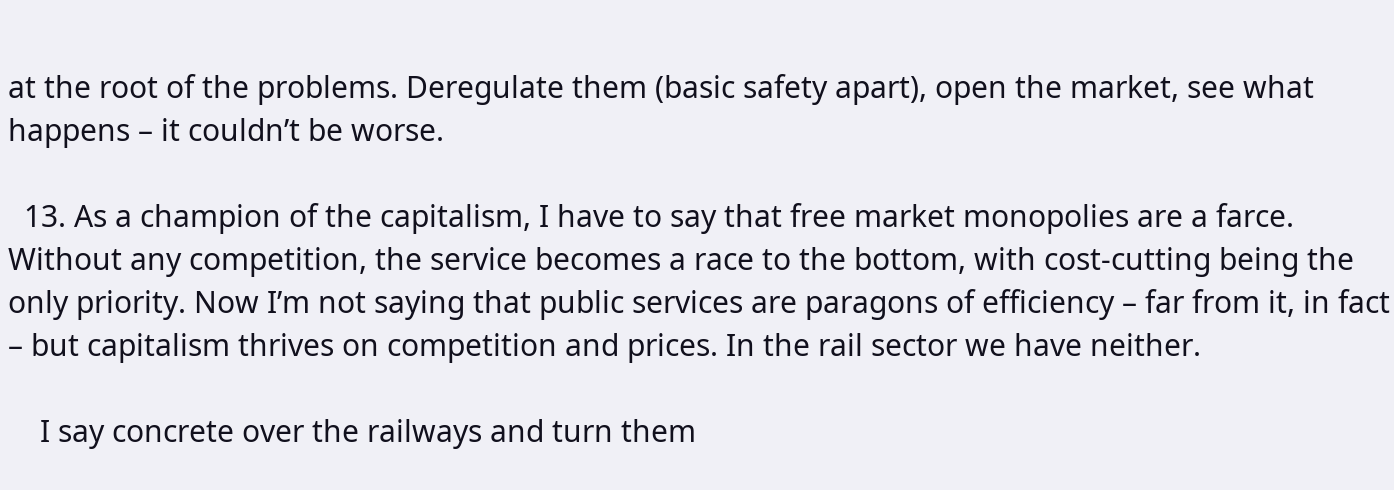at the root of the problems. Deregulate them (basic safety apart), open the market, see what happens – it couldn’t be worse.

  13. As a champion of the capitalism, I have to say that free market monopolies are a farce. Without any competition, the service becomes a race to the bottom, with cost-cutting being the only priority. Now I’m not saying that public services are paragons of efficiency – far from it, in fact – but capitalism thrives on competition and prices. In the rail sector we have neither.

    I say concrete over the railways and turn them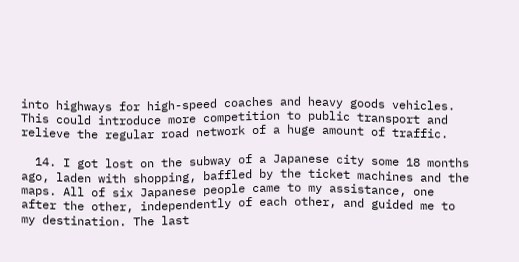into highways for high-speed coaches and heavy goods vehicles. This could introduce more competition to public transport and relieve the regular road network of a huge amount of traffic.

  14. I got lost on the subway of a Japanese city some 18 months ago, laden with shopping, baffled by the ticket machines and the maps. All of six Japanese people came to my assistance, one after the other, independently of each other, and guided me to my destination. The last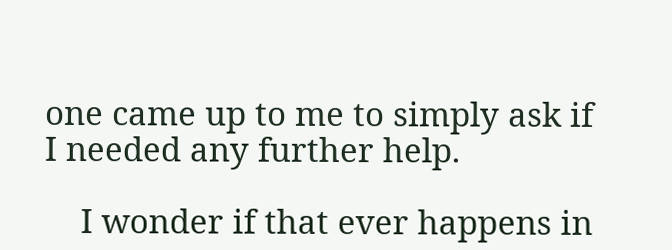one came up to me to simply ask if I needed any further help.

    I wonder if that ever happens in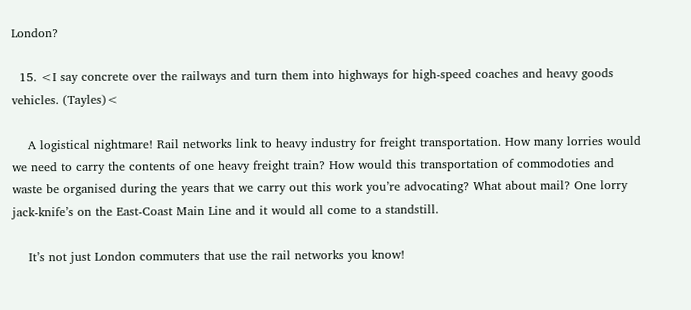London?

  15. <I say concrete over the railways and turn them into highways for high-speed coaches and heavy goods vehicles. (Tayles)<

    A logistical nightmare! Rail networks link to heavy industry for freight transportation. How many lorries would we need to carry the contents of one heavy freight train? How would this transportation of commodoties and waste be organised during the years that we carry out this work you’re advocating? What about mail? One lorry jack-knife’s on the East-Coast Main Line and it would all come to a standstill.

    It’s not just London commuters that use the rail networks you know!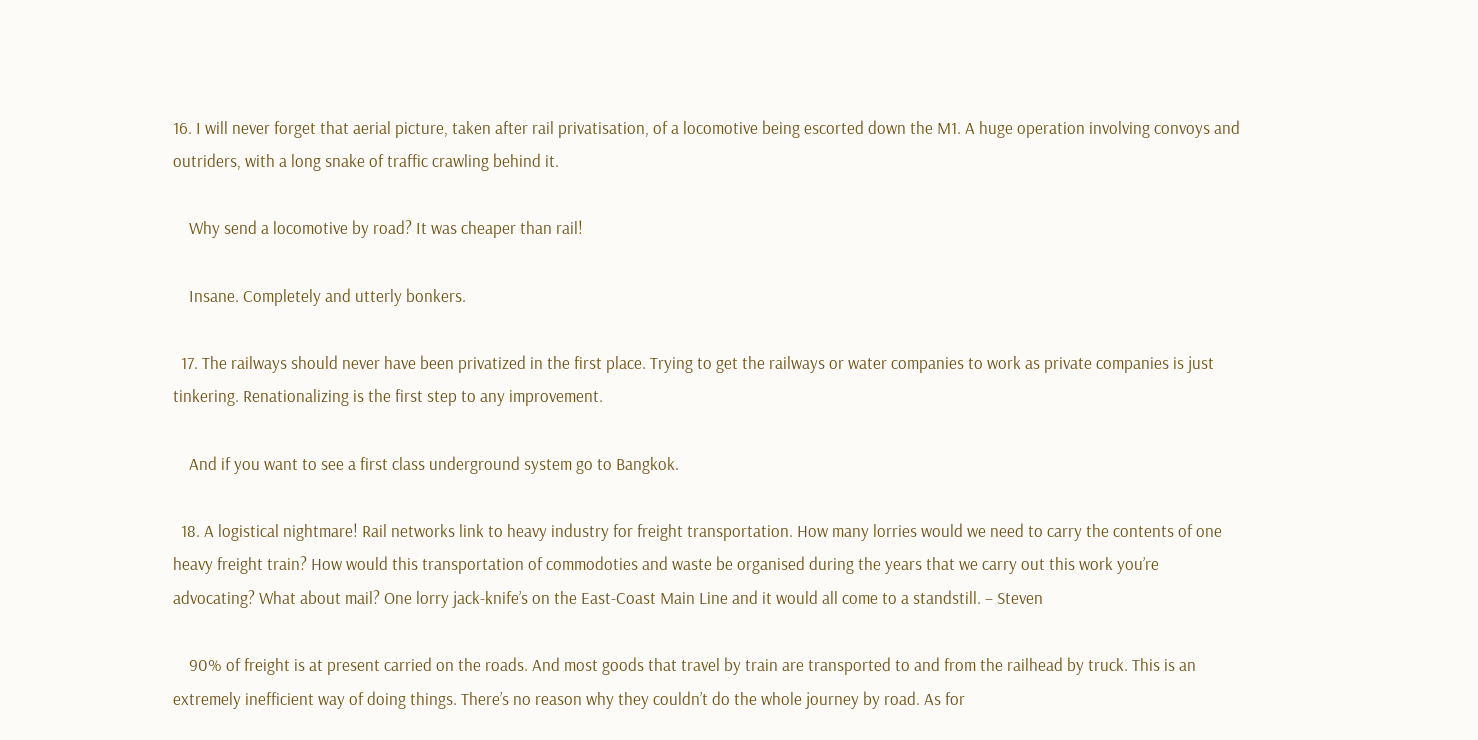16. I will never forget that aerial picture, taken after rail privatisation, of a locomotive being escorted down the M1. A huge operation involving convoys and outriders, with a long snake of traffic crawling behind it.

    Why send a locomotive by road? It was cheaper than rail!

    Insane. Completely and utterly bonkers.

  17. The railways should never have been privatized in the first place. Trying to get the railways or water companies to work as private companies is just tinkering. Renationalizing is the first step to any improvement.

    And if you want to see a first class underground system go to Bangkok.

  18. A logistical nightmare! Rail networks link to heavy industry for freight transportation. How many lorries would we need to carry the contents of one heavy freight train? How would this transportation of commodoties and waste be organised during the years that we carry out this work you’re advocating? What about mail? One lorry jack-knife’s on the East-Coast Main Line and it would all come to a standstill. – Steven

    90% of freight is at present carried on the roads. And most goods that travel by train are transported to and from the railhead by truck. This is an extremely inefficient way of doing things. There’s no reason why they couldn’t do the whole journey by road. As for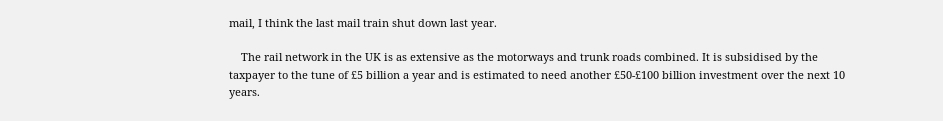mail, I think the last mail train shut down last year.

    The rail network in the UK is as extensive as the motorways and trunk roads combined. It is subsidised by the taxpayer to the tune of £5 billion a year and is estimated to need another £50-£100 billion investment over the next 10 years.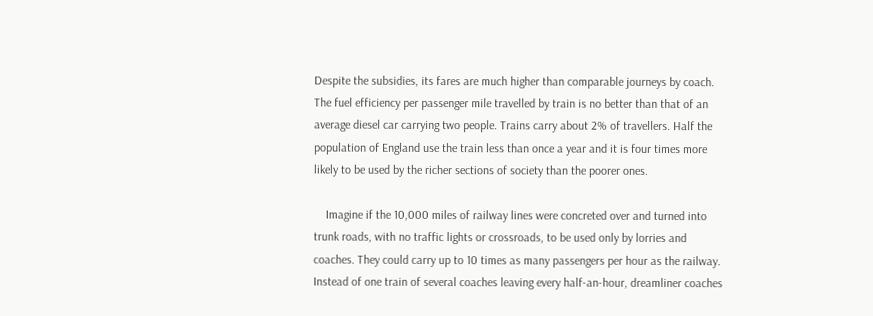Despite the subsidies, its fares are much higher than comparable journeys by coach. The fuel efficiency per passenger mile travelled by train is no better than that of an average diesel car carrying two people. Trains carry about 2% of travellers. Half the population of England use the train less than once a year and it is four times more likely to be used by the richer sections of society than the poorer ones.

    Imagine if the 10,000 miles of railway lines were concreted over and turned into trunk roads, with no traffic lights or crossroads, to be used only by lorries and coaches. They could carry up to 10 times as many passengers per hour as the railway. Instead of one train of several coaches leaving every half-an-hour, dreamliner coaches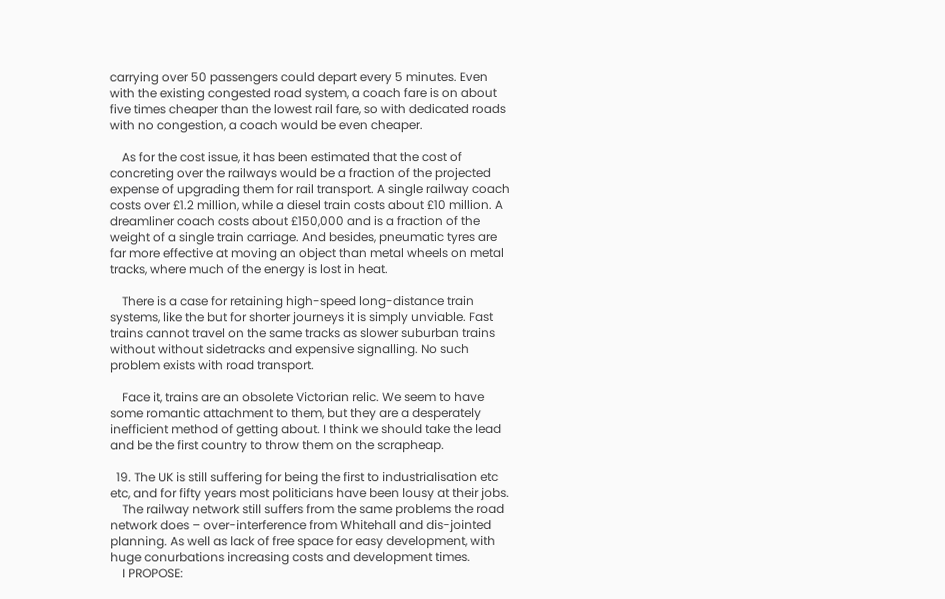carrying over 50 passengers could depart every 5 minutes. Even with the existing congested road system, a coach fare is on about five times cheaper than the lowest rail fare, so with dedicated roads with no congestion, a coach would be even cheaper.

    As for the cost issue, it has been estimated that the cost of concreting over the railways would be a fraction of the projected expense of upgrading them for rail transport. A single railway coach costs over £1.2 million, while a diesel train costs about £10 million. A dreamliner coach costs about £150,000 and is a fraction of the weight of a single train carriage. And besides, pneumatic tyres are far more effective at moving an object than metal wheels on metal tracks, where much of the energy is lost in heat.

    There is a case for retaining high-speed long-distance train systems, like the but for shorter journeys it is simply unviable. Fast trains cannot travel on the same tracks as slower suburban trains without without sidetracks and expensive signalling. No such problem exists with road transport.

    Face it, trains are an obsolete Victorian relic. We seem to have some romantic attachment to them, but they are a desperately inefficient method of getting about. I think we should take the lead and be the first country to throw them on the scrapheap.

  19. The UK is still suffering for being the first to industrialisation etc etc, and for fifty years most politicians have been lousy at their jobs.
    The railway network still suffers from the same problems the road network does – over-interference from Whitehall and dis-jointed planning. As well as lack of free space for easy development, with huge conurbations increasing costs and development times.
    I PROPOSE: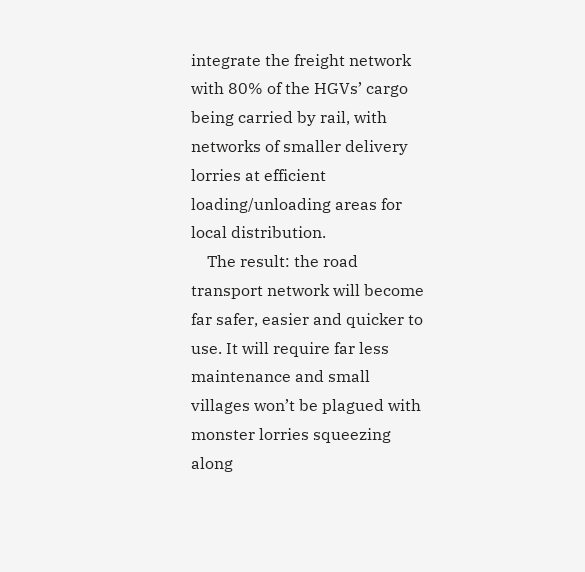integrate the freight network with 80% of the HGVs’ cargo being carried by rail, with networks of smaller delivery lorries at efficient loading/unloading areas for local distribution.
    The result: the road transport network will become far safer, easier and quicker to use. It will require far less maintenance and small villages won’t be plagued with monster lorries squeezing along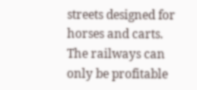streets designed for horses and carts. The railways can only be profitable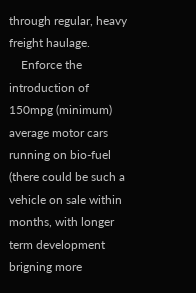through regular, heavy freight haulage.
    Enforce the introduction of 150mpg (minimum) average motor cars running on bio-fuel (there could be such a vehicle on sale within months, with longer term development brigning more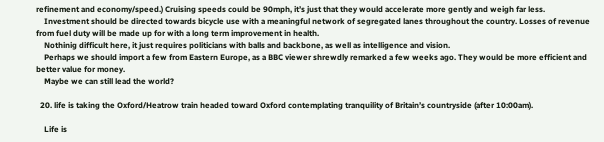refinement and economy/speed.) Cruising speeds could be 90mph, it’s just that they would accelerate more gently and weigh far less.
    Investment should be directed towards bicycle use with a meaningful network of segregated lanes throughout the country. Losses of revenue from fuel duty will be made up for with a long term improvement in health.
    Nothinig difficult here, it just requires politicians with balls and backbone, as well as intelligence and vision.
    Perhaps we should import a few from Eastern Europe, as a BBC viewer shrewdly remarked a few weeks ago. They would be more efficient and better value for money.
    Maybe we can still lead the world?

  20. life is taking the Oxford/Heatrow train headed toward Oxford contemplating tranquility of Britain’s countryside (after 10:00am).

    Life is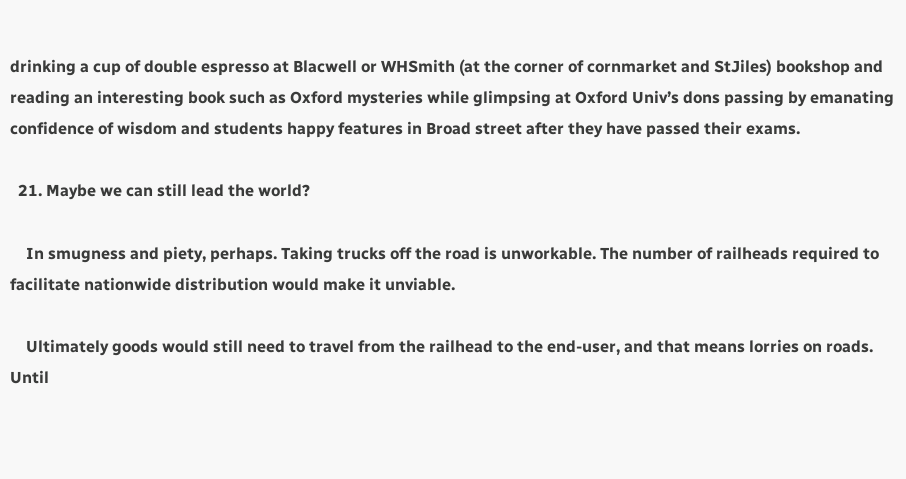drinking a cup of double espresso at Blacwell or WHSmith (at the corner of cornmarket and StJiles) bookshop and reading an interesting book such as Oxford mysteries while glimpsing at Oxford Univ’s dons passing by emanating confidence of wisdom and students happy features in Broad street after they have passed their exams.

  21. Maybe we can still lead the world?

    In smugness and piety, perhaps. Taking trucks off the road is unworkable. The number of railheads required to facilitate nationwide distribution would make it unviable.

    Ultimately goods would still need to travel from the railhead to the end-user, and that means lorries on roads. Until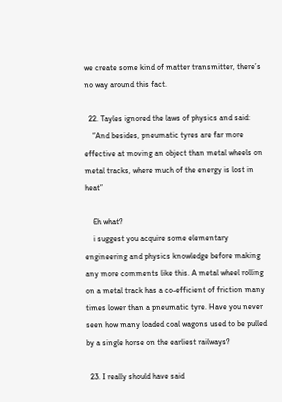we create some kind of matter transmitter, there’s no way around this fact.

  22. Tayles ignored the laws of physics and said:
    “And besides, pneumatic tyres are far more effective at moving an object than metal wheels on metal tracks, where much of the energy is lost in heat”

    Eh what?
    i suggest you acquire some elementary engineering and physics knowledge before making any more comments like this. A metal wheel rolling on a metal track has a co-efficient of friction many times lower than a pneumatic tyre. Have you never seen how many loaded coal wagons used to be pulled by a single horse on the earliest railways?

  23. I really should have said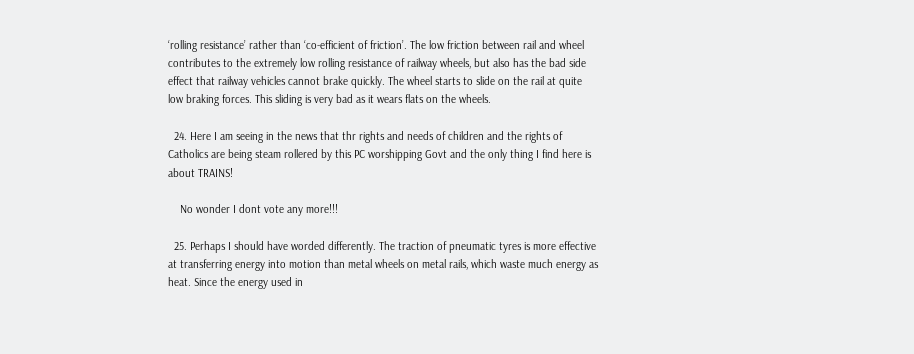‘rolling resistance’ rather than ‘co-efficient of friction’. The low friction between rail and wheel contributes to the extremely low rolling resistance of railway wheels, but also has the bad side effect that railway vehicles cannot brake quickly. The wheel starts to slide on the rail at quite low braking forces. This sliding is very bad as it wears flats on the wheels.

  24. Here I am seeing in the news that thr rights and needs of children and the rights of Catholics are being steam rollered by this PC worshipping Govt and the only thing I find here is about TRAINS!

    No wonder I dont vote any more!!!

  25. Perhaps I should have worded differently. The traction of pneumatic tyres is more effective at transferring energy into motion than metal wheels on metal rails, which waste much energy as heat. Since the energy used in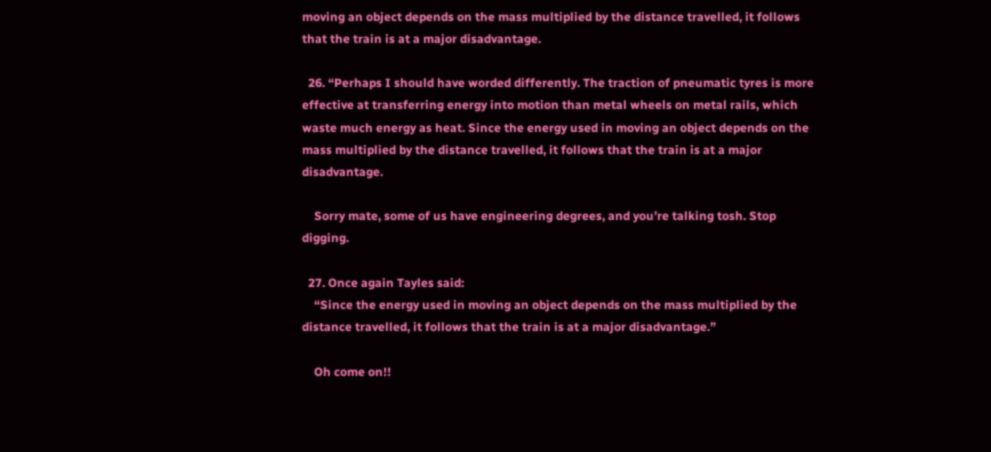moving an object depends on the mass multiplied by the distance travelled, it follows that the train is at a major disadvantage.

  26. “Perhaps I should have worded differently. The traction of pneumatic tyres is more effective at transferring energy into motion than metal wheels on metal rails, which waste much energy as heat. Since the energy used in moving an object depends on the mass multiplied by the distance travelled, it follows that the train is at a major disadvantage.

    Sorry mate, some of us have engineering degrees, and you’re talking tosh. Stop digging.

  27. Once again Tayles said:
    “Since the energy used in moving an object depends on the mass multiplied by the distance travelled, it follows that the train is at a major disadvantage.”

    Oh come on!!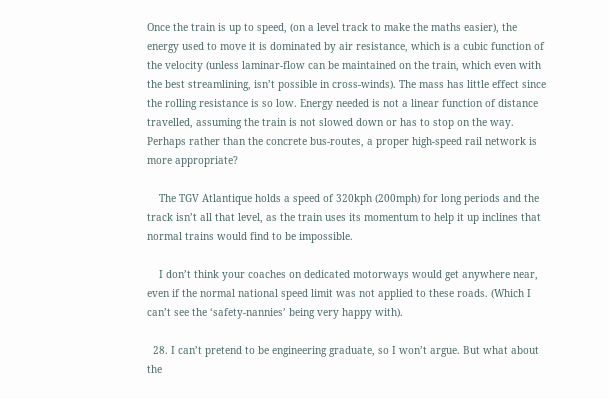Once the train is up to speed, (on a level track to make the maths easier), the energy used to move it is dominated by air resistance, which is a cubic function of the velocity (unless laminar-flow can be maintained on the train, which even with the best streamlining, isn’t possible in cross-winds). The mass has little effect since the rolling resistance is so low. Energy needed is not a linear function of distance travelled, assuming the train is not slowed down or has to stop on the way. Perhaps rather than the concrete bus-routes, a proper high-speed rail network is more appropriate?

    The TGV Atlantique holds a speed of 320kph (200mph) for long periods and the track isn’t all that level, as the train uses its momentum to help it up inclines that normal trains would find to be impossible.

    I don’t think your coaches on dedicated motorways would get anywhere near, even if the normal national speed limit was not applied to these roads. (Which I can’t see the ‘safety-nannies’ being very happy with).

  28. I can’t pretend to be engineering graduate, so I won’t argue. But what about the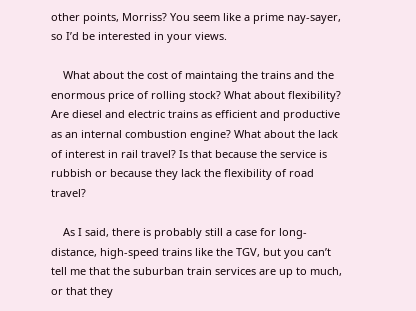other points, Morriss? You seem like a prime nay-sayer, so I’d be interested in your views.

    What about the cost of maintaing the trains and the enormous price of rolling stock? What about flexibility? Are diesel and electric trains as efficient and productive as an internal combustion engine? What about the lack of interest in rail travel? Is that because the service is rubbish or because they lack the flexibility of road travel?

    As I said, there is probably still a case for long-distance, high-speed trains like the TGV, but you can’t tell me that the suburban train services are up to much, or that they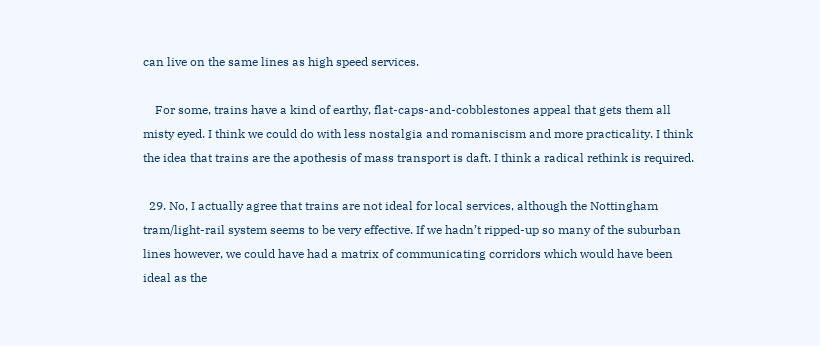can live on the same lines as high speed services.

    For some, trains have a kind of earthy, flat-caps-and-cobblestones appeal that gets them all misty eyed. I think we could do with less nostalgia and romaniscism and more practicality. I think the idea that trains are the apothesis of mass transport is daft. I think a radical rethink is required.

  29. No, I actually agree that trains are not ideal for local services, although the Nottingham tram/light-rail system seems to be very effective. If we hadn’t ripped-up so many of the suburban lines however, we could have had a matrix of communicating corridors which would have been ideal as the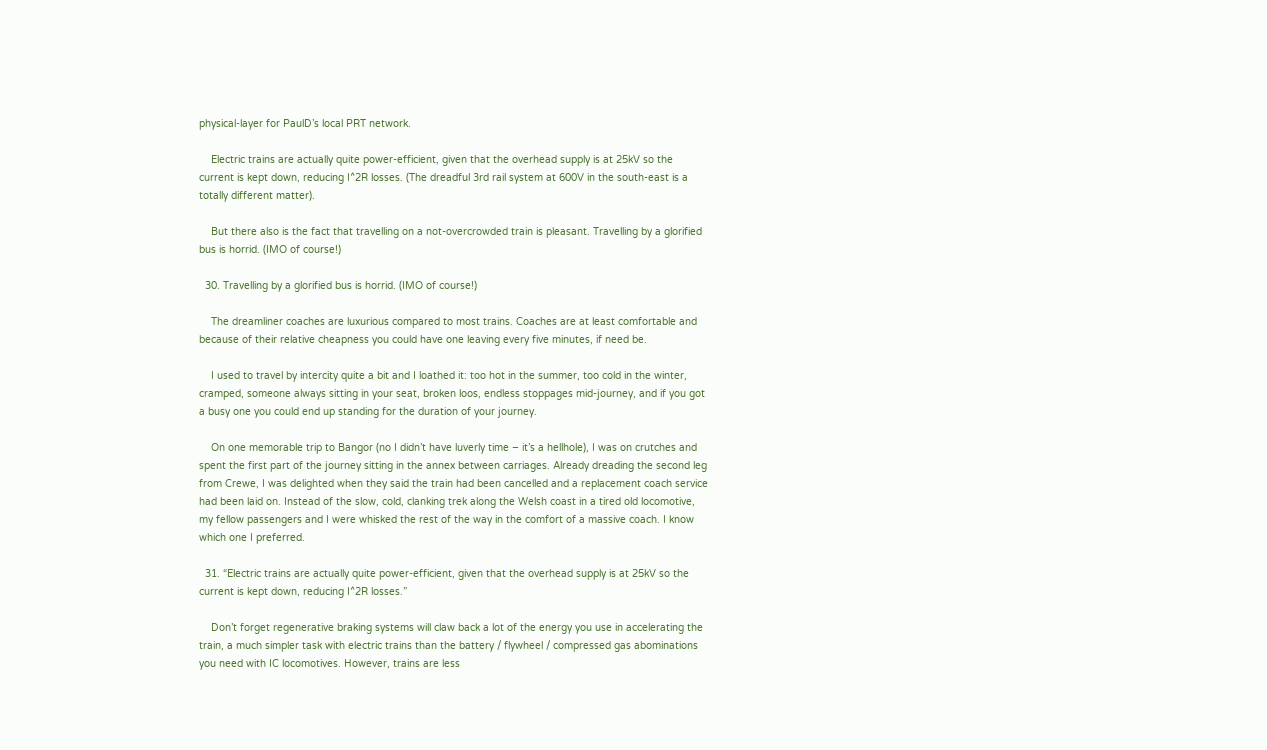physical-layer for PaulD’s local PRT network.

    Electric trains are actually quite power-efficient, given that the overhead supply is at 25kV so the current is kept down, reducing I^2R losses. (The dreadful 3rd rail system at 600V in the south-east is a totally different matter).

    But there also is the fact that travelling on a not-overcrowded train is pleasant. Travelling by a glorified bus is horrid. (IMO of course!)

  30. Travelling by a glorified bus is horrid. (IMO of course!)

    The dreamliner coaches are luxurious compared to most trains. Coaches are at least comfortable and because of their relative cheapness you could have one leaving every five minutes, if need be.

    I used to travel by intercity quite a bit and I loathed it: too hot in the summer, too cold in the winter, cramped, someone always sitting in your seat, broken loos, endless stoppages mid-journey, and if you got a busy one you could end up standing for the duration of your journey.

    On one memorable trip to Bangor (no I didn’t have luverly time – it’s a hellhole), I was on crutches and spent the first part of the journey sitting in the annex between carriages. Already dreading the second leg from Crewe, I was delighted when they said the train had been cancelled and a replacement coach service had been laid on. Instead of the slow, cold, clanking trek along the Welsh coast in a tired old locomotive, my fellow passengers and I were whisked the rest of the way in the comfort of a massive coach. I know which one I preferred.

  31. “Electric trains are actually quite power-efficient, given that the overhead supply is at 25kV so the current is kept down, reducing I^2R losses.”

    Don’t forget regenerative braking systems will claw back a lot of the energy you use in accelerating the train, a much simpler task with electric trains than the battery / flywheel / compressed gas abominations you need with IC locomotives. However, trains are less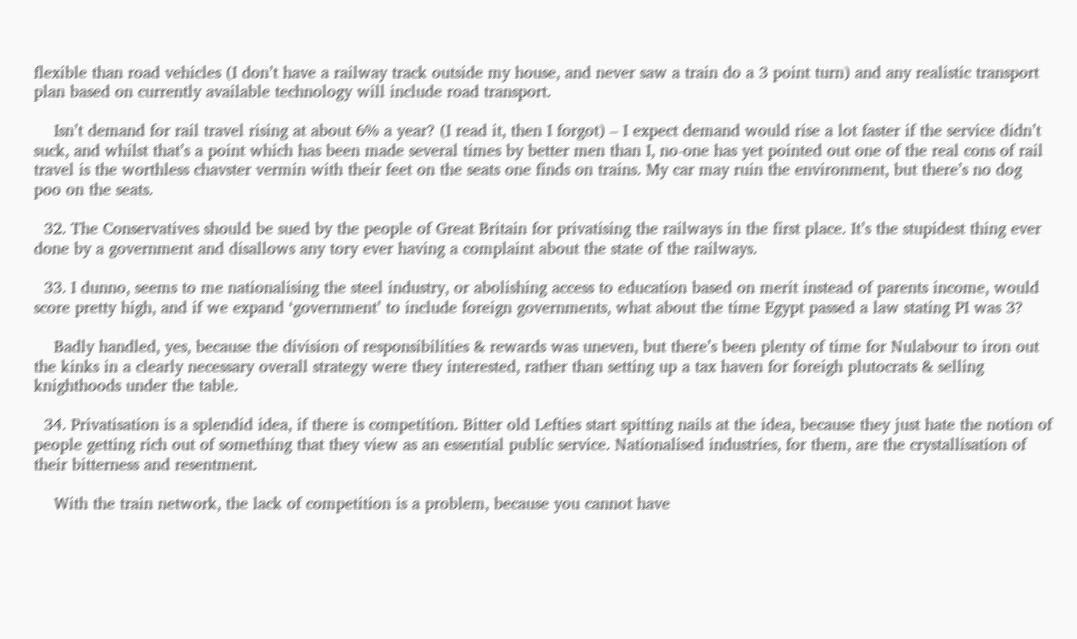flexible than road vehicles (I don’t have a railway track outside my house, and never saw a train do a 3 point turn) and any realistic transport plan based on currently available technology will include road transport.

    Isn’t demand for rail travel rising at about 6% a year? (I read it, then I forgot) – I expect demand would rise a lot faster if the service didn’t suck, and whilst that’s a point which has been made several times by better men than I, no-one has yet pointed out one of the real cons of rail travel is the worthless chavster vermin with their feet on the seats one finds on trains. My car may ruin the environment, but there’s no dog poo on the seats.

  32. The Conservatives should be sued by the people of Great Britain for privatising the railways in the first place. It’s the stupidest thing ever done by a government and disallows any tory ever having a complaint about the state of the railways.

  33. I dunno, seems to me nationalising the steel industry, or abolishing access to education based on merit instead of parents income, would score pretty high, and if we expand ‘government’ to include foreign governments, what about the time Egypt passed a law stating PI was 3?

    Badly handled, yes, because the division of responsibilities & rewards was uneven, but there’s been plenty of time for Nulabour to iron out the kinks in a clearly necessary overall strategy were they interested, rather than setting up a tax haven for foreigh plutocrats & selling knighthoods under the table.

  34. Privatisation is a splendid idea, if there is competition. Bitter old Lefties start spitting nails at the idea, because they just hate the notion of people getting rich out of something that they view as an essential public service. Nationalised industries, for them, are the crystallisation of their bitterness and resentment.

    With the train network, the lack of competition is a problem, because you cannot have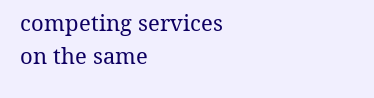competing services on the same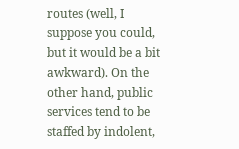routes (well, I suppose you could, but it would be a bit awkward). On the other hand, public services tend to be staffed by indolent,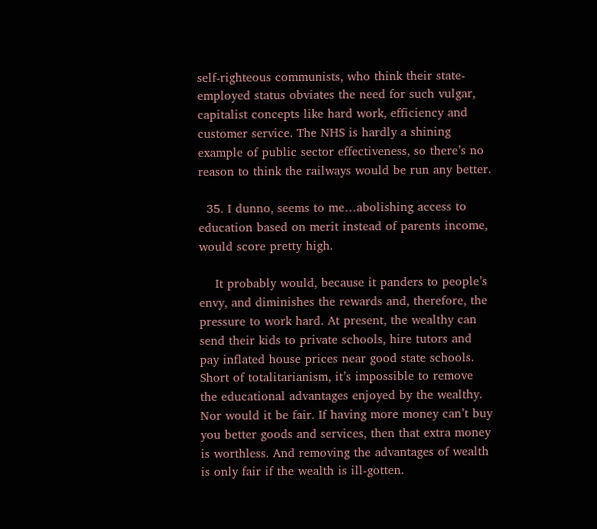self-righteous communists, who think their state-employed status obviates the need for such vulgar, capitalist concepts like hard work, efficiency and customer service. The NHS is hardly a shining example of public sector effectiveness, so there’s no reason to think the railways would be run any better.

  35. I dunno, seems to me…abolishing access to education based on merit instead of parents income, would score pretty high.

    It probably would, because it panders to people’s envy, and diminishes the rewards and, therefore, the pressure to work hard. At present, the wealthy can send their kids to private schools, hire tutors and pay inflated house prices near good state schools. Short of totalitarianism, it’s impossible to remove the educational advantages enjoyed by the wealthy. Nor would it be fair. If having more money can’t buy you better goods and services, then that extra money is worthless. And removing the advantages of wealth is only fair if the wealth is ill-gotten.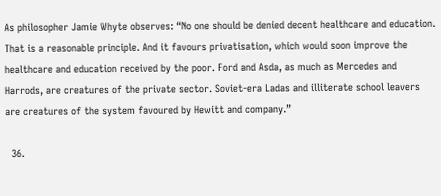As philosopher Jamie Whyte observes: “No one should be denied decent healthcare and education. That is a reasonable principle. And it favours privatisation, which would soon improve the healthcare and education received by the poor. Ford and Asda, as much as Mercedes and Harrods, are creatures of the private sector. Soviet-era Ladas and illiterate school leavers are creatures of the system favoured by Hewitt and company.”

  36.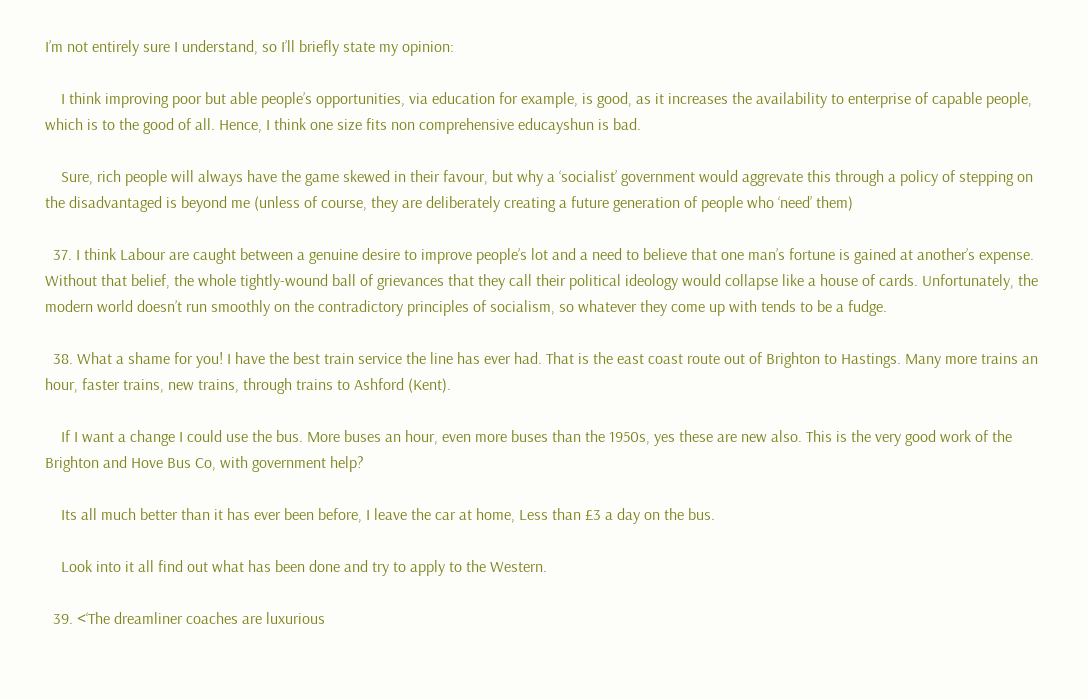I’m not entirely sure I understand, so I’ll briefly state my opinion:

    I think improving poor but able people’s opportunities, via education for example, is good, as it increases the availability to enterprise of capable people, which is to the good of all. Hence, I think one size fits non comprehensive educayshun is bad.

    Sure, rich people will always have the game skewed in their favour, but why a ‘socialist’ government would aggrevate this through a policy of stepping on the disadvantaged is beyond me (unless of course, they are deliberately creating a future generation of people who ‘need’ them)

  37. I think Labour are caught between a genuine desire to improve people’s lot and a need to believe that one man’s fortune is gained at another’s expense. Without that belief, the whole tightly-wound ball of grievances that they call their political ideology would collapse like a house of cards. Unfortunately, the modern world doesn’t run smoothly on the contradictory principles of socialism, so whatever they come up with tends to be a fudge.

  38. What a shame for you! I have the best train service the line has ever had. That is the east coast route out of Brighton to Hastings. Many more trains an hour, faster trains, new trains, through trains to Ashford (Kent).

    If I want a change I could use the bus. More buses an hour, even more buses than the 1950s, yes these are new also. This is the very good work of the Brighton and Hove Bus Co, with government help?

    Its all much better than it has ever been before, I leave the car at home, Less than £3 a day on the bus.

    Look into it all find out what has been done and try to apply to the Western.

  39. <‘The dreamliner coaches are luxurious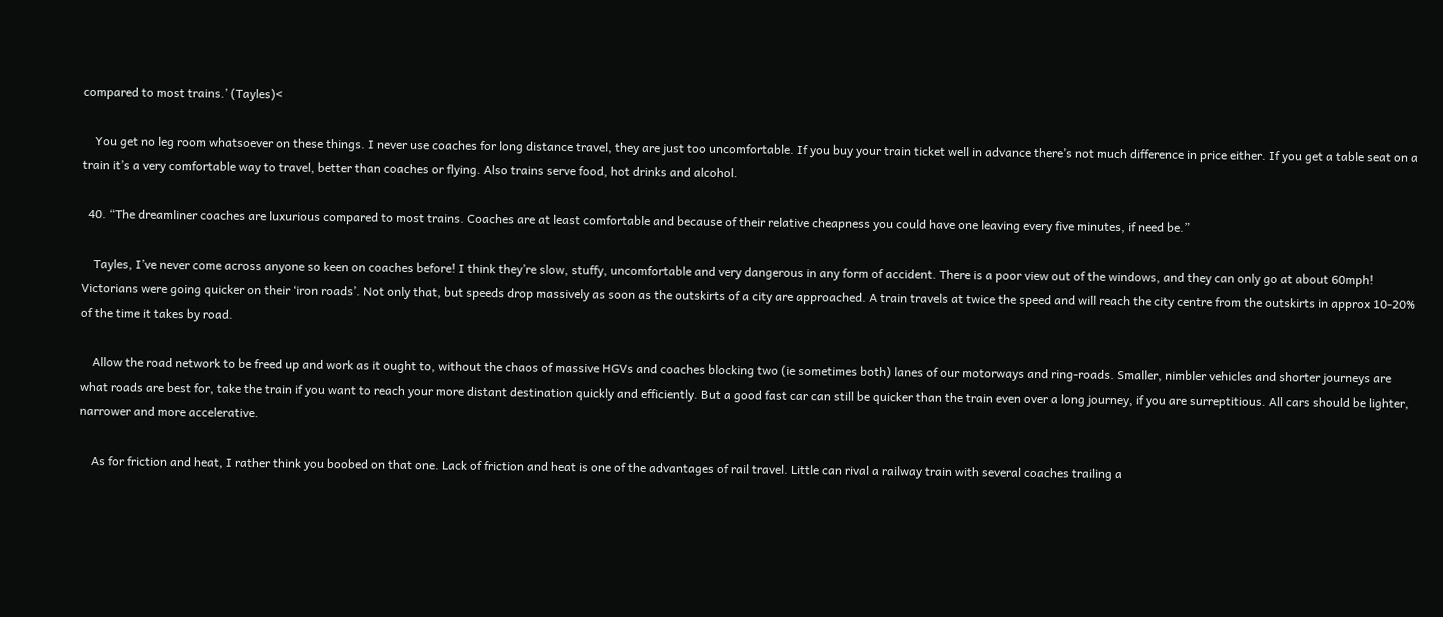compared to most trains.’ (Tayles)<

    You get no leg room whatsoever on these things. I never use coaches for long distance travel, they are just too uncomfortable. If you buy your train ticket well in advance there’s not much difference in price either. If you get a table seat on a train it’s a very comfortable way to travel, better than coaches or flying. Also trains serve food, hot drinks and alcohol.

  40. “The dreamliner coaches are luxurious compared to most trains. Coaches are at least comfortable and because of their relative cheapness you could have one leaving every five minutes, if need be.”

    Tayles, I’ve never come across anyone so keen on coaches before! I think they’re slow, stuffy, uncomfortable and very dangerous in any form of accident. There is a poor view out of the windows, and they can only go at about 60mph! Victorians were going quicker on their ‘iron roads’. Not only that, but speeds drop massively as soon as the outskirts of a city are approached. A train travels at twice the speed and will reach the city centre from the outskirts in approx 10-20% of the time it takes by road.

    Allow the road network to be freed up and work as it ought to, without the chaos of massive HGVs and coaches blocking two (ie sometimes both) lanes of our motorways and ring-roads. Smaller, nimbler vehicles and shorter journeys are what roads are best for, take the train if you want to reach your more distant destination quickly and efficiently. But a good fast car can still be quicker than the train even over a long journey, if you are surreptitious. All cars should be lighter, narrower and more accelerative.

    As for friction and heat, I rather think you boobed on that one. Lack of friction and heat is one of the advantages of rail travel. Little can rival a railway train with several coaches trailing a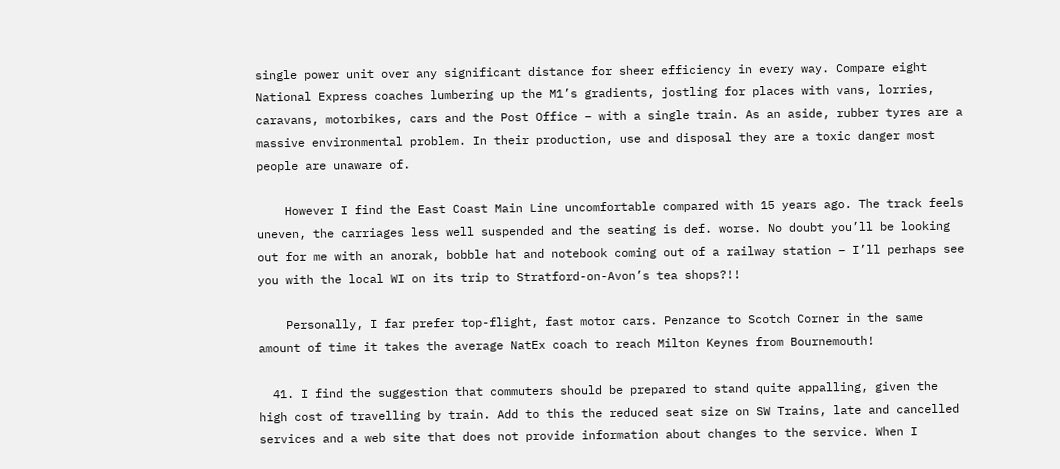single power unit over any significant distance for sheer efficiency in every way. Compare eight National Express coaches lumbering up the M1’s gradients, jostling for places with vans, lorries, caravans, motorbikes, cars and the Post Office – with a single train. As an aside, rubber tyres are a massive environmental problem. In their production, use and disposal they are a toxic danger most people are unaware of.

    However I find the East Coast Main Line uncomfortable compared with 15 years ago. The track feels uneven, the carriages less well suspended and the seating is def. worse. No doubt you’ll be looking out for me with an anorak, bobble hat and notebook coming out of a railway station – I’ll perhaps see you with the local WI on its trip to Stratford-on-Avon’s tea shops?!!

    Personally, I far prefer top-flight, fast motor cars. Penzance to Scotch Corner in the same amount of time it takes the average NatEx coach to reach Milton Keynes from Bournemouth!

  41. I find the suggestion that commuters should be prepared to stand quite appalling, given the high cost of travelling by train. Add to this the reduced seat size on SW Trains, late and cancelled services and a web site that does not provide information about changes to the service. When I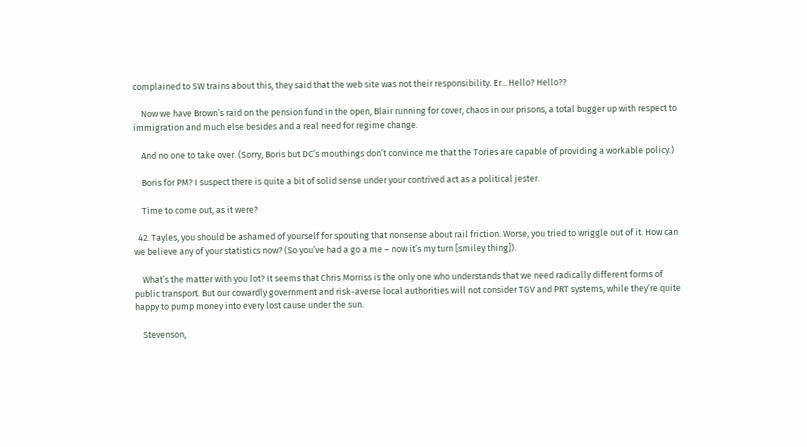complained to SW trains about this, they said that the web site was not their responsibility. Er…Hello? Hello??

    Now we have Brown’s raid on the pension fund in the open, Blair running for cover, chaos in our prisons, a total bugger up with respect to immigration and much else besides and a real need for regime change.

    And no one to take over. (Sorry, Boris but DC’s mouthings don’t convince me that the Tories are capable of providing a workable policy.)

    Boris for PM? I suspect there is quite a bit of solid sense under your contrived act as a political jester.

    Time to come out, as it were?

  42. Tayles, you should be ashamed of yourself for spouting that nonsense about rail friction. Worse, you tried to wriggle out of it. How can we believe any of your statistics now? (So you’ve had a go a me – now it’s my turn [smiley thing]).

    What’s the matter with you lot? It seems that Chris Morriss is the only one who understands that we need radically different forms of public transport. But our cowardly government and risk-averse local authorities will not consider TGV and PRT systems, while they’re quite happy to pump money into every lost cause under the sun.

    Stevenson,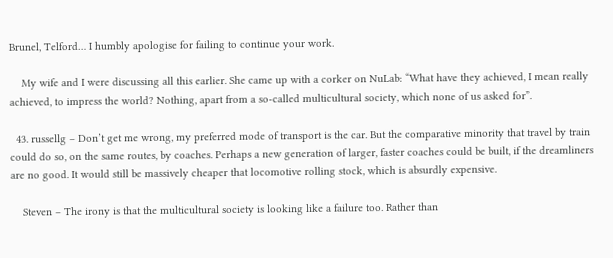Brunel, Telford… I humbly apologise for failing to continue your work.

    My wife and I were discussing all this earlier. She came up with a corker on NuLab: “What have they achieved, I mean really achieved, to impress the world? Nothing, apart from a so-called multicultural society, which none of us asked for”.

  43. russellg – Don’t get me wrong, my preferred mode of transport is the car. But the comparative minority that travel by train could do so, on the same routes, by coaches. Perhaps a new generation of larger, faster coaches could be built, if the dreamliners are no good. It would still be massively cheaper that locomotive rolling stock, which is absurdly expensive.

    Steven – The irony is that the multicultural society is looking like a failure too. Rather than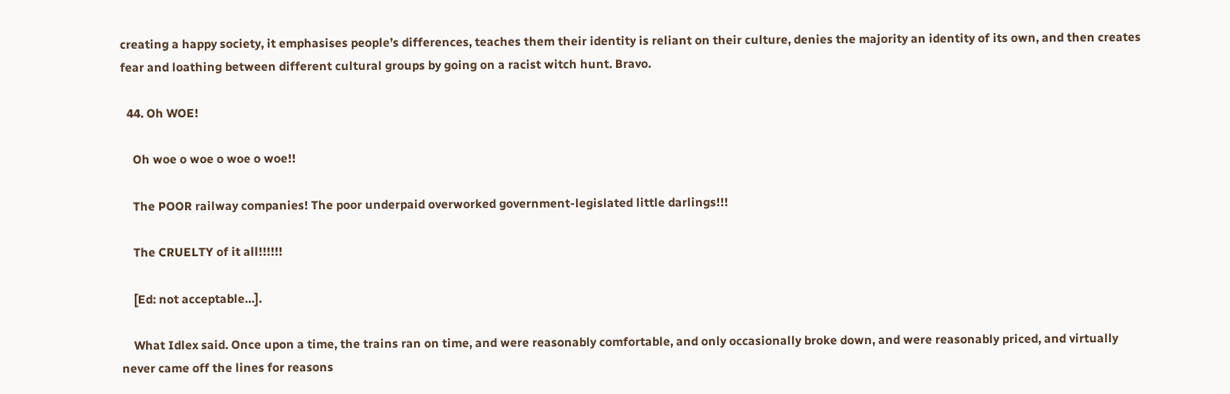creating a happy society, it emphasises people’s differences, teaches them their identity is reliant on their culture, denies the majority an identity of its own, and then creates fear and loathing between different cultural groups by going on a racist witch hunt. Bravo.

  44. Oh WOE!

    Oh woe o woe o woe o woe!!

    The POOR railway companies! The poor underpaid overworked government-legislated little darlings!!!

    The CRUELTY of it all!!!!!!

    [Ed: not acceptable…].

    What Idlex said. Once upon a time, the trains ran on time, and were reasonably comfortable, and only occasionally broke down, and were reasonably priced, and virtually never came off the lines for reasons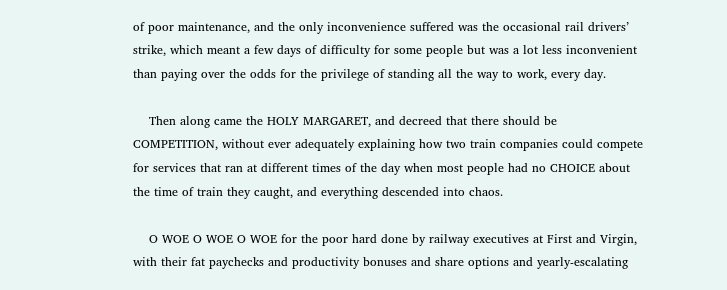of poor maintenance, and the only inconvenience suffered was the occasional rail drivers’ strike, which meant a few days of difficulty for some people but was a lot less inconvenient than paying over the odds for the privilege of standing all the way to work, every day.

    Then along came the HOLY MARGARET, and decreed that there should be COMPETITION, without ever adequately explaining how two train companies could compete for services that ran at different times of the day when most people had no CHOICE about the time of train they caught, and everything descended into chaos.

    O WOE O WOE O WOE for the poor hard done by railway executives at First and Virgin, with their fat paychecks and productivity bonuses and share options and yearly-escalating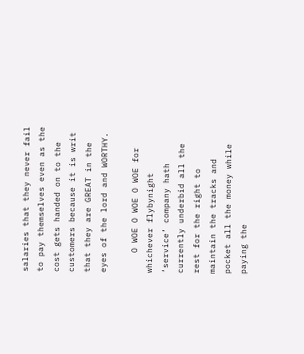salaries that they never fail to pay themselves even as the cost gets handed on to the customers because it is writ that they are GREAT in the eyes of the lord and WORTHY.

    O WOE O WOE O WOE for whichever flybynight ‘service’ company hath currently underbid all the rest for the right to maintain the tracks and pocket all the money while paying the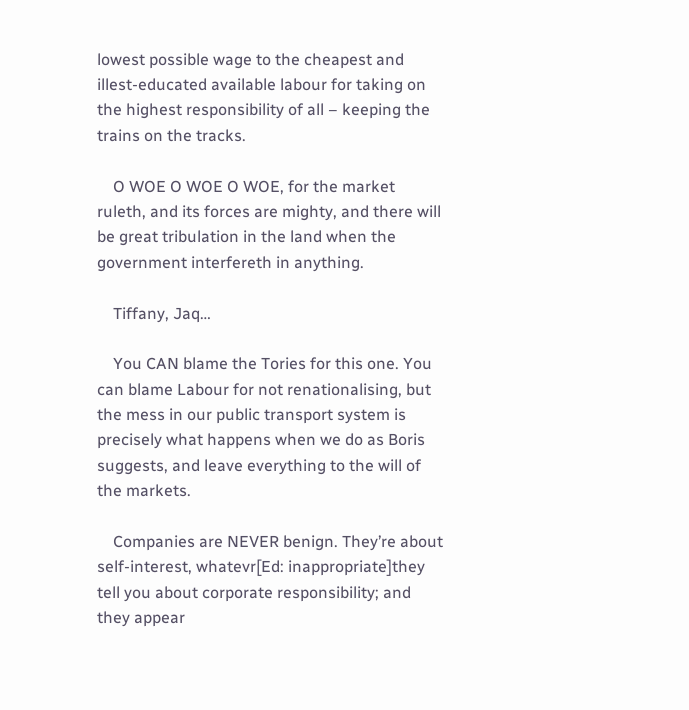lowest possible wage to the cheapest and illest-educated available labour for taking on the highest responsibility of all – keeping the trains on the tracks.

    O WOE O WOE O WOE, for the market ruleth, and its forces are mighty, and there will be great tribulation in the land when the government interfereth in anything.

    Tiffany, Jaq…

    You CAN blame the Tories for this one. You can blame Labour for not renationalising, but the mess in our public transport system is precisely what happens when we do as Boris suggests, and leave everything to the will of the markets.

    Companies are NEVER benign. They’re about self-interest, whatevr[Ed: inappropriate]they tell you about corporate responsibility; and they appear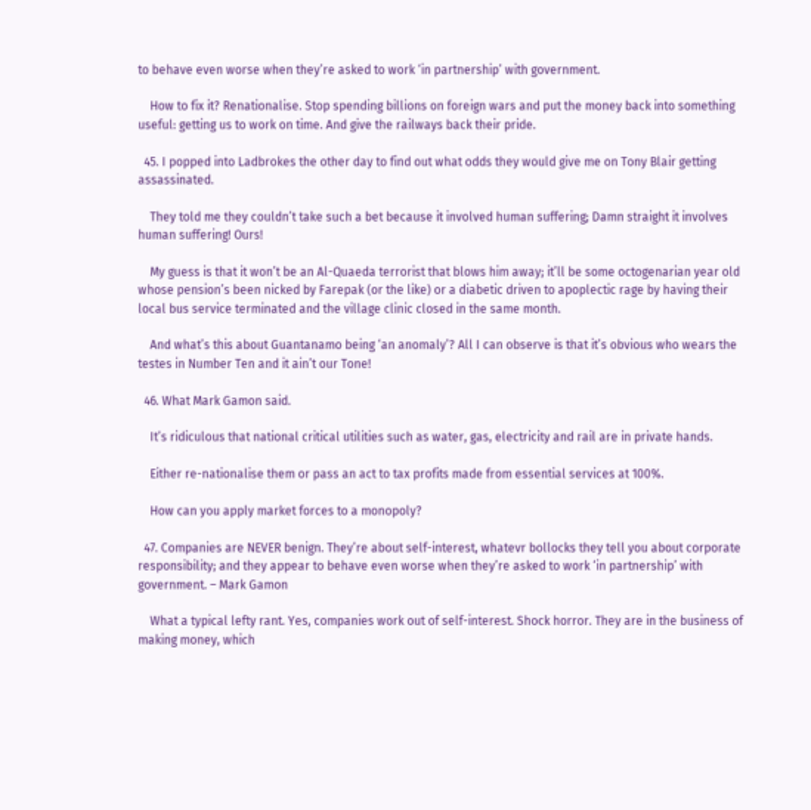to behave even worse when they’re asked to work ‘in partnership’ with government.

    How to fix it? Renationalise. Stop spending billions on foreign wars and put the money back into something useful: getting us to work on time. And give the railways back their pride.

  45. I popped into Ladbrokes the other day to find out what odds they would give me on Tony Blair getting assassinated.

    They told me they couldn’t take such a bet because it involved human suffering; Damn straight it involves human suffering! Ours!

    My guess is that it won’t be an Al-Quaeda terrorist that blows him away; it’ll be some octogenarian year old whose pension’s been nicked by Farepak (or the like) or a diabetic driven to apoplectic rage by having their local bus service terminated and the village clinic closed in the same month.

    And what’s this about Guantanamo being ‘an anomaly’? All I can observe is that it’s obvious who wears the testes in Number Ten and it ain’t our Tone!

  46. What Mark Gamon said.

    It’s ridiculous that national critical utilities such as water, gas, electricity and rail are in private hands.

    Either re-nationalise them or pass an act to tax profits made from essential services at 100%.

    How can you apply market forces to a monopoly?

  47. Companies are NEVER benign. They’re about self-interest, whatevr bollocks they tell you about corporate responsibility; and they appear to behave even worse when they’re asked to work ‘in partnership’ with government. – Mark Gamon

    What a typical lefty rant. Yes, companies work out of self-interest. Shock horror. They are in the business of making money, which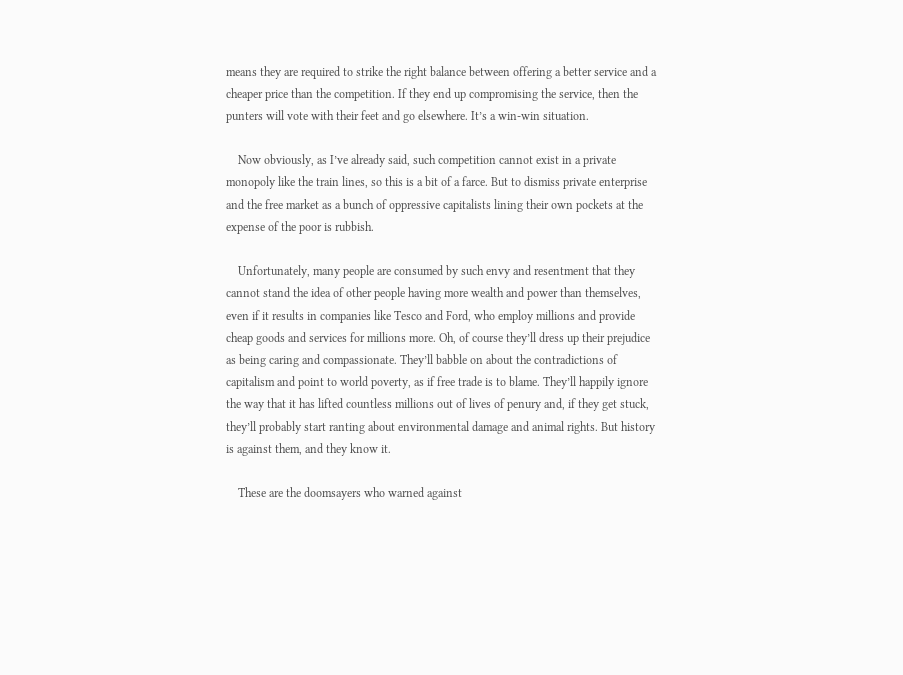means they are required to strike the right balance between offering a better service and a cheaper price than the competition. If they end up compromising the service, then the punters will vote with their feet and go elsewhere. It’s a win-win situation.

    Now obviously, as I’ve already said, such competition cannot exist in a private monopoly like the train lines, so this is a bit of a farce. But to dismiss private enterprise and the free market as a bunch of oppressive capitalists lining their own pockets at the expense of the poor is rubbish.

    Unfortunately, many people are consumed by such envy and resentment that they cannot stand the idea of other people having more wealth and power than themselves, even if it results in companies like Tesco and Ford, who employ millions and provide cheap goods and services for millions more. Oh, of course they’ll dress up their prejudice as being caring and compassionate. They’ll babble on about the contradictions of capitalism and point to world poverty, as if free trade is to blame. They’ll happily ignore the way that it has lifted countless millions out of lives of penury and, if they get stuck, they’ll probably start ranting about environmental damage and animal rights. But history is against them, and they know it.

    These are the doomsayers who warned against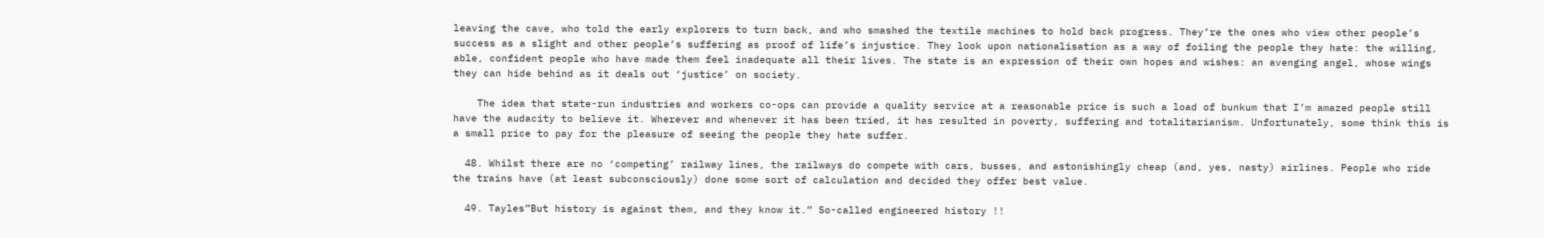leaving the cave, who told the early explorers to turn back, and who smashed the textile machines to hold back progress. They’re the ones who view other people’s success as a slight and other people’s suffering as proof of life’s injustice. They look upon nationalisation as a way of foiling the people they hate: the willing, able, confident people who have made them feel inadequate all their lives. The state is an expression of their own hopes and wishes: an avenging angel, whose wings they can hide behind as it deals out ‘justice’ on society.

    The idea that state-run industries and workers co-ops can provide a quality service at a reasonable price is such a load of bunkum that I’m amazed people still have the audacity to believe it. Wherever and whenever it has been tried, it has resulted in poverty, suffering and totalitarianism. Unfortunately, some think this is a small price to pay for the pleasure of seeing the people they hate suffer.

  48. Whilst there are no ‘competing’ railway lines, the railways do compete with cars, busses, and astonishingly cheap (and, yes, nasty) airlines. People who ride the trains have (at least subconsciously) done some sort of calculation and decided they offer best value.

  49. Tayles”But history is against them, and they know it.” So-called engineered history !!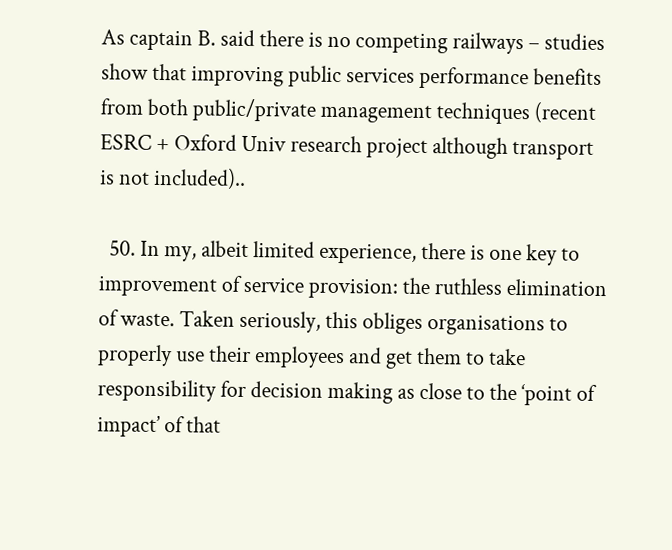As captain B. said there is no competing railways – studies show that improving public services performance benefits from both public/private management techniques (recent ESRC + Oxford Univ research project although transport is not included)..

  50. In my, albeit limited experience, there is one key to improvement of service provision: the ruthless elimination of waste. Taken seriously, this obliges organisations to properly use their employees and get them to take responsibility for decision making as close to the ‘point of impact’ of that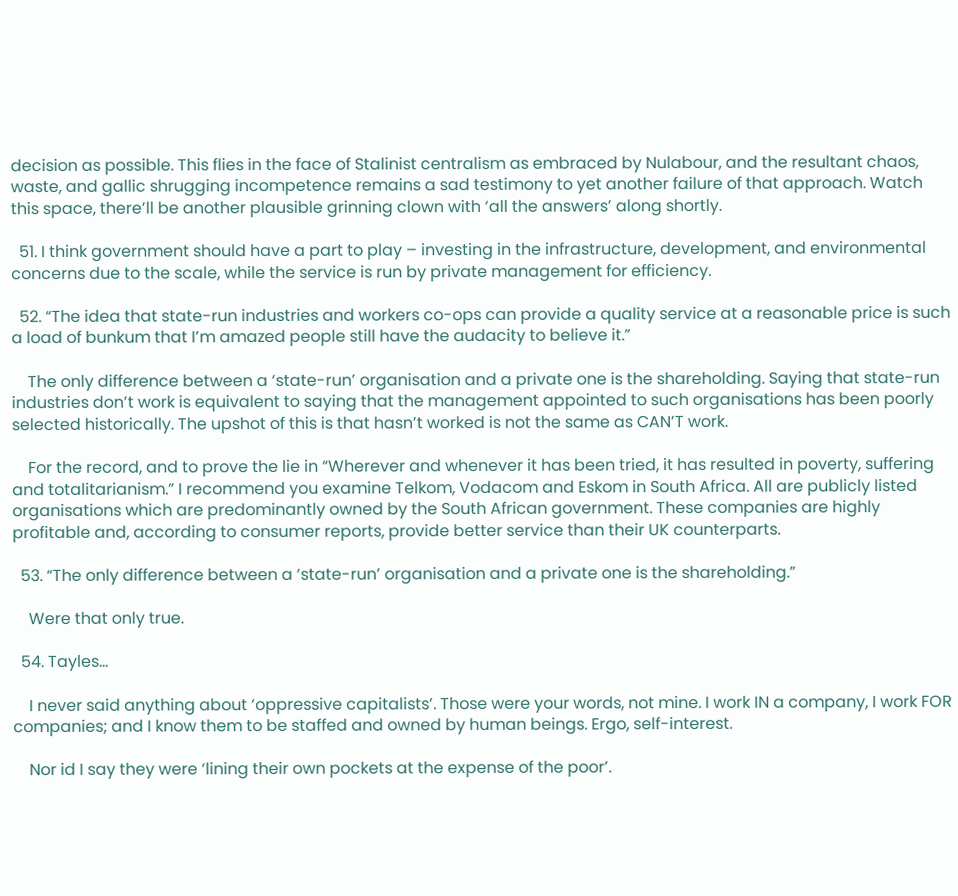decision as possible. This flies in the face of Stalinist centralism as embraced by Nulabour, and the resultant chaos, waste, and gallic shrugging incompetence remains a sad testimony to yet another failure of that approach. Watch this space, there’ll be another plausible grinning clown with ‘all the answers’ along shortly.

  51. I think government should have a part to play – investing in the infrastructure, development, and environmental concerns due to the scale, while the service is run by private management for efficiency.

  52. “The idea that state-run industries and workers co-ops can provide a quality service at a reasonable price is such a load of bunkum that I’m amazed people still have the audacity to believe it.”

    The only difference between a ‘state-run’ organisation and a private one is the shareholding. Saying that state-run industries don’t work is equivalent to saying that the management appointed to such organisations has been poorly selected historically. The upshot of this is that hasn’t worked is not the same as CAN’T work.

    For the record, and to prove the lie in “Wherever and whenever it has been tried, it has resulted in poverty, suffering and totalitarianism.” I recommend you examine Telkom, Vodacom and Eskom in South Africa. All are publicly listed organisations which are predominantly owned by the South African government. These companies are highly profitable and, according to consumer reports, provide better service than their UK counterparts.

  53. “The only difference between a ‘state-run’ organisation and a private one is the shareholding.”

    Were that only true.

  54. Tayles…

    I never said anything about ‘oppressive capitalists’. Those were your words, not mine. I work IN a company, I work FOR companies; and I know them to be staffed and owned by human beings. Ergo, self-interest.

    Nor id I say they were ‘lining their own pockets at the expense of the poor’.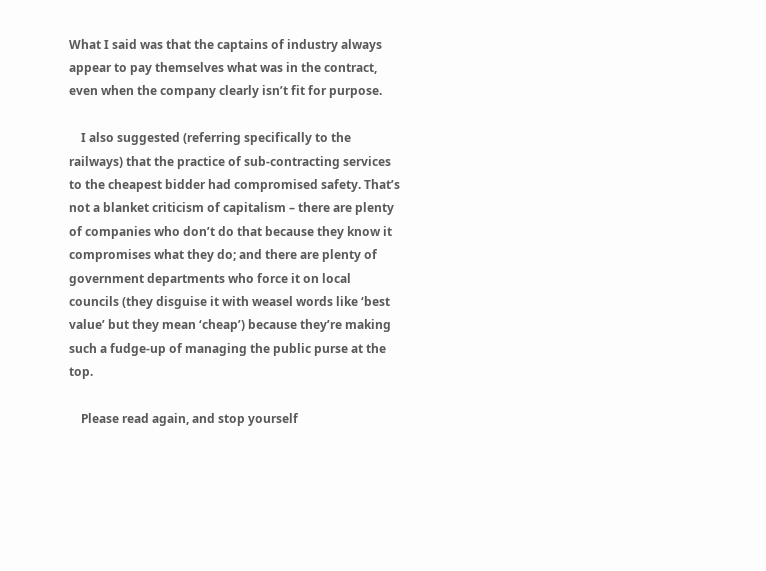What I said was that the captains of industry always appear to pay themselves what was in the contract, even when the company clearly isn’t fit for purpose.

    I also suggested (referring specifically to the railways) that the practice of sub-contracting services to the cheapest bidder had compromised safety. That’s not a blanket criticism of capitalism – there are plenty of companies who don’t do that because they know it compromises what they do; and there are plenty of government departments who force it on local councils (they disguise it with weasel words like ‘best value’ but they mean ‘cheap’) because they’re making such a fudge-up of managing the public purse at the top.

    Please read again, and stop yourself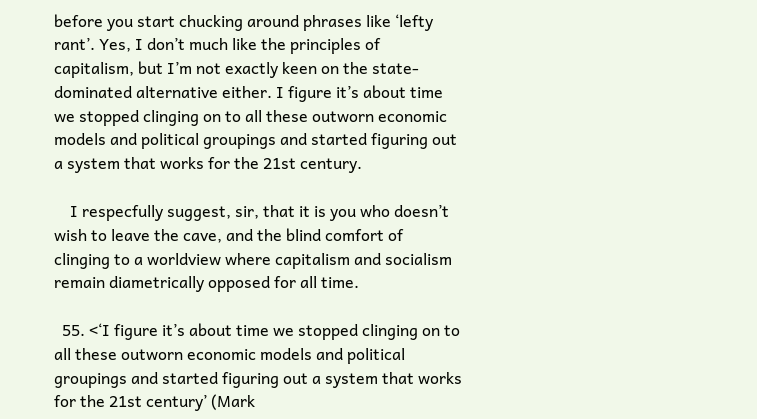before you start chucking around phrases like ‘lefty rant’. Yes, I don’t much like the principles of capitalism, but I’m not exactly keen on the state-dominated alternative either. I figure it’s about time we stopped clinging on to all these outworn economic models and political groupings and started figuring out a system that works for the 21st century.

    I respecfully suggest, sir, that it is you who doesn’t wish to leave the cave, and the blind comfort of clinging to a worldview where capitalism and socialism remain diametrically opposed for all time.

  55. <‘I figure it’s about time we stopped clinging on to all these outworn economic models and political groupings and started figuring out a system that works for the 21st century’ (Mark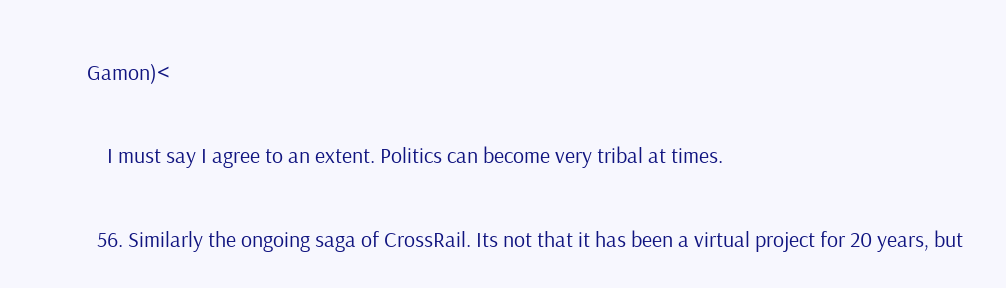Gamon)<

    I must say I agree to an extent. Politics can become very tribal at times.

  56. Similarly the ongoing saga of CrossRail. Its not that it has been a virtual project for 20 years, but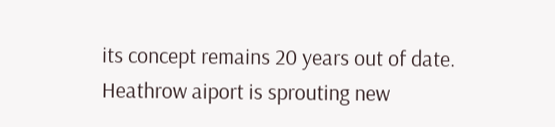its concept remains 20 years out of date. Heathrow aiport is sprouting new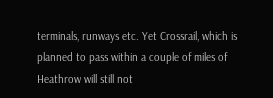terminals, runways etc. Yet Crossrail, which is planned to pass within a couple of miles of Heathrow will still not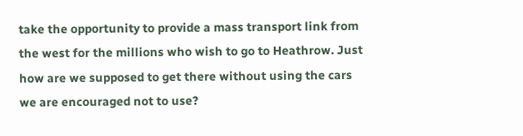take the opportunity to provide a mass transport link from the west for the millions who wish to go to Heathrow. Just how are we supposed to get there without using the cars we are encouraged not to use?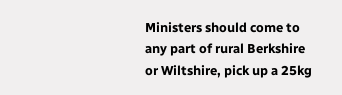Ministers should come to any part of rural Berkshire or Wiltshire, pick up a 25kg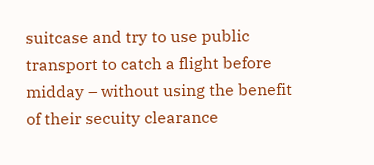suitcase and try to use public transport to catch a flight before midday – without using the benefit of their secuity clearance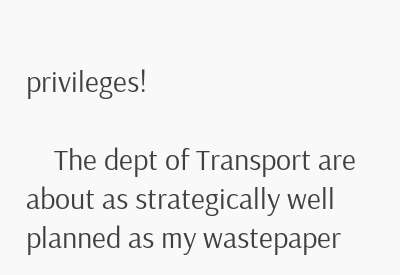privileges!

    The dept of Transport are about as strategically well planned as my wastepaper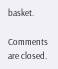basket.

Comments are closed.